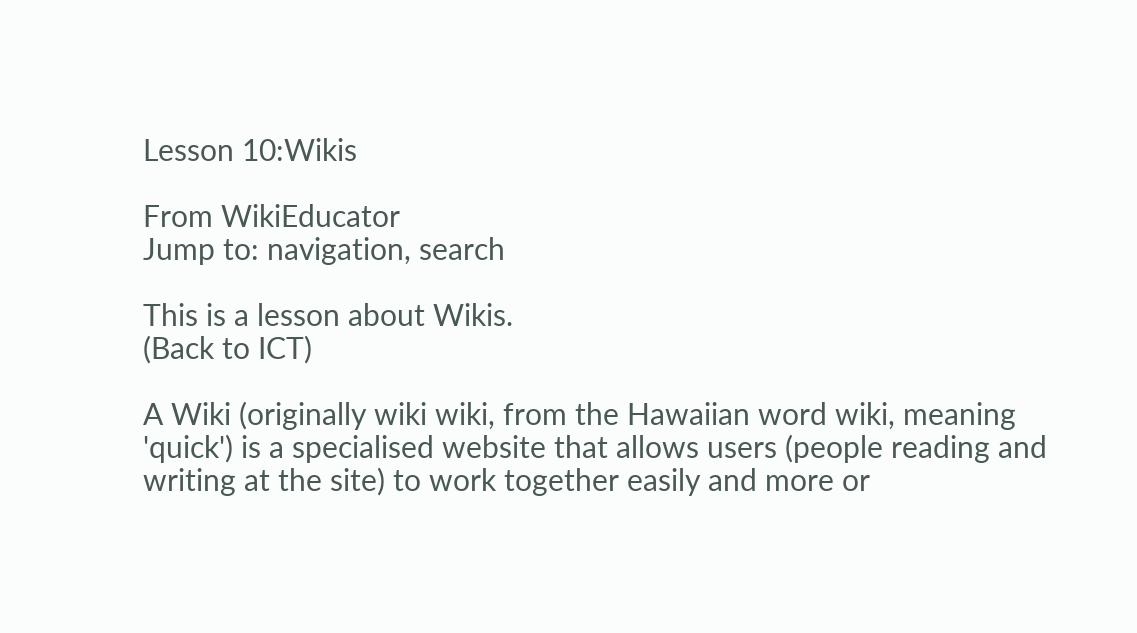Lesson 10:Wikis

From WikiEducator
Jump to: navigation, search

This is a lesson about Wikis.
(Back to ICT)

A Wiki (originally wiki wiki, from the Hawaiian word wiki, meaning 'quick') is a specialised website that allows users (people reading and writing at the site) to work together easily and more or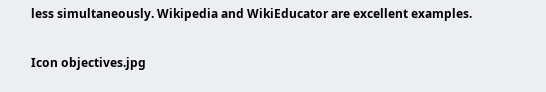less simultaneously. Wikipedia and WikiEducator are excellent examples.

Icon objectives.jpg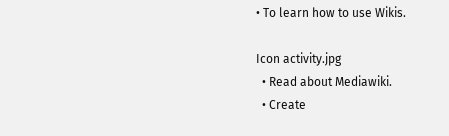• To learn how to use Wikis.

Icon activity.jpg
  • Read about Mediawiki.
  • Create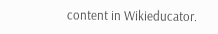content in Wikieducator.